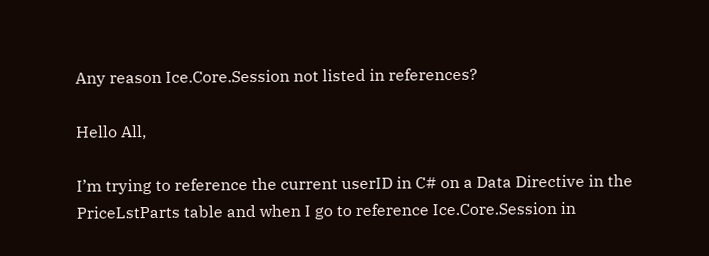Any reason Ice.Core.Session not listed in references?

Hello All,

I’m trying to reference the current userID in C# on a Data Directive in the PriceLstParts table and when I go to reference Ice.Core.Session in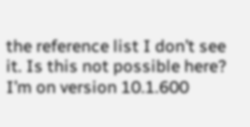the reference list I don’t see it. Is this not possible here? I’m on version 10.1.600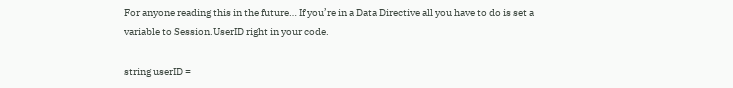For anyone reading this in the future… If you’re in a Data Directive all you have to do is set a variable to Session.UserID right in your code.

string userID =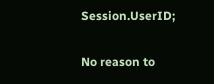Session.UserID;

No reason to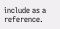include as a reference.